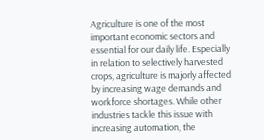Agriculture is one of the most important economic sectors and essential for our daily life. Especially in relation to selectively harvested crops, agriculture is majorly affected by increasing wage demands and workforce shortages. While other industries tackle this issue with increasing automation, the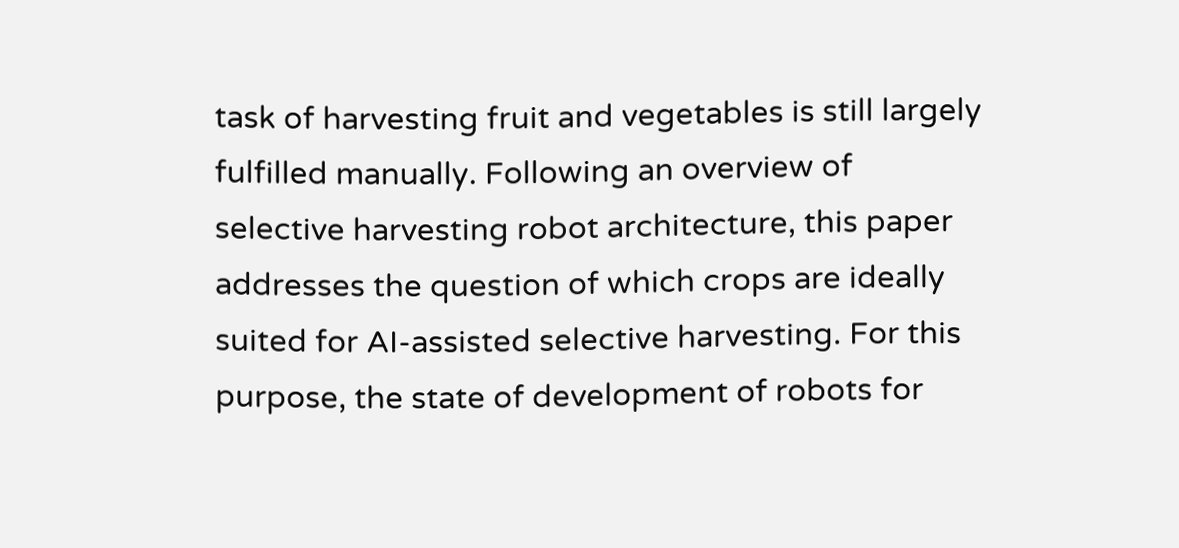task of harvesting fruit and vegetables is still largely fulfilled manually. Following an overview of selective harvesting robot architecture, this paper addresses the question of which crops are ideally suited for AI-assisted selective harvesting. For this purpose, the state of development of robots for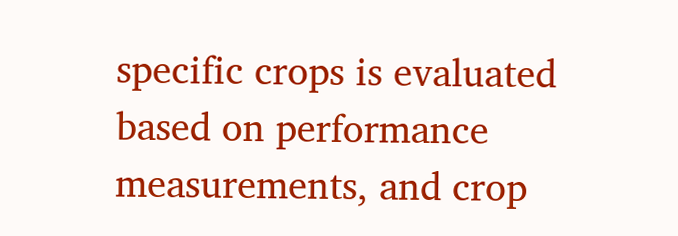specific crops is evaluated based on performance measurements, and crop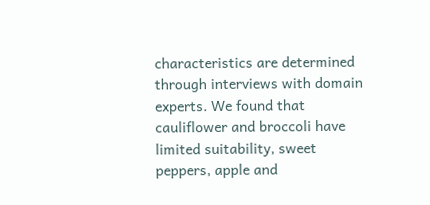characteristics are determined through interviews with domain experts. We found that cauliflower and broccoli have limited suitability, sweet peppers, apple and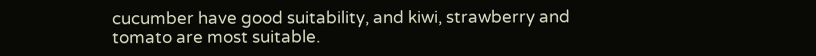cucumber have good suitability, and kiwi, strawberry and tomato are most suitable.